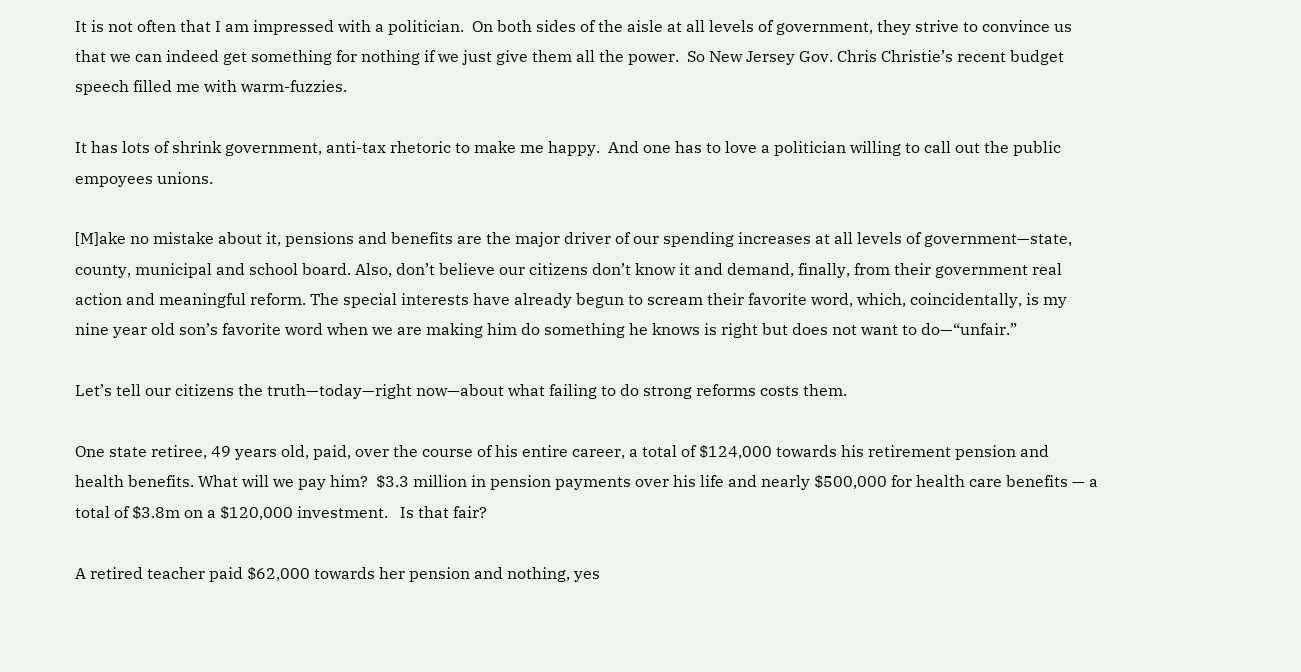It is not often that I am impressed with a politician.  On both sides of the aisle at all levels of government, they strive to convince us that we can indeed get something for nothing if we just give them all the power.  So New Jersey Gov. Chris Christie’s recent budget speech filled me with warm-fuzzies.

It has lots of shrink government, anti-tax rhetoric to make me happy.  And one has to love a politician willing to call out the public empoyees unions.

[M]ake no mistake about it, pensions and benefits are the major driver of our spending increases at all levels of government—state, county, municipal and school board. Also, don’t believe our citizens don’t know it and demand, finally, from their government real action and meaningful reform. The special interests have already begun to scream their favorite word, which, coincidentally, is my nine year old son’s favorite word when we are making him do something he knows is right but does not want to do—“unfair.”

Let’s tell our citizens the truth—today—right now—about what failing to do strong reforms costs them.

One state retiree, 49 years old, paid, over the course of his entire career, a total of $124,000 towards his retirement pension and health benefits. What will we pay him?  $3.3 million in pension payments over his life and nearly $500,000 for health care benefits — a total of $3.8m on a $120,000 investment.   Is that fair?

A retired teacher paid $62,000 towards her pension and nothing, yes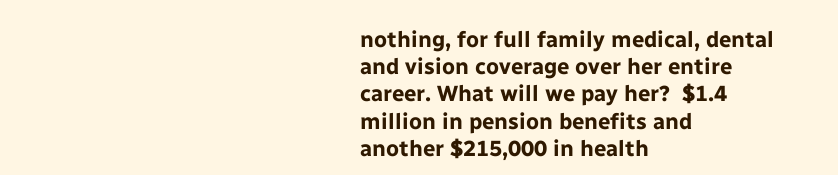nothing, for full family medical, dental and vision coverage over her entire career. What will we pay her?  $1.4 million in pension benefits and another $215,000 in health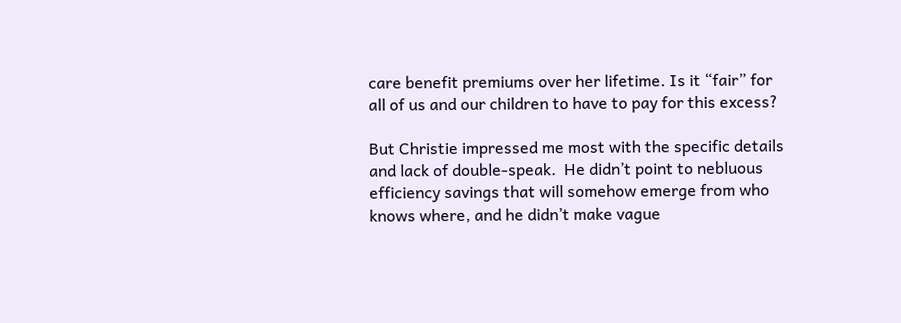care benefit premiums over her lifetime. Is it “fair” for all of us and our children to have to pay for this excess?

But Christie impressed me most with the specific details and lack of double-speak.  He didn’t point to nebluous efficiency savings that will somehow emerge from who knows where, and he didn’t make vague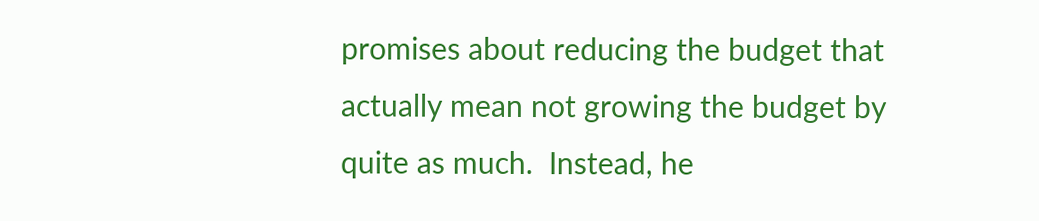promises about reducing the budget that actually mean not growing the budget by quite as much.  Instead, he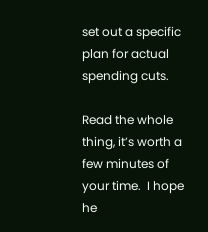set out a specific plan for actual spending cuts.

Read the whole thing, it’s worth a few minutes of your time.  I hope he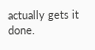actually gets it done.